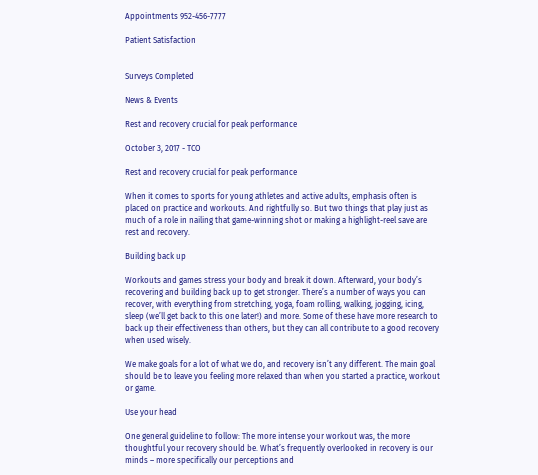Appointments 952-456-7777

Patient Satisfaction


Surveys Completed

News & Events

Rest and recovery crucial for peak performance

October 3, 2017 - TCO

Rest and recovery crucial for peak performance

When it comes to sports for young athletes and active adults, emphasis often is placed on practice and workouts. And rightfully so. But two things that play just as much of a role in nailing that game-winning shot or making a highlight-reel save are rest and recovery.

Building back up

Workouts and games stress your body and break it down. Afterward, your body’s recovering and building back up to get stronger. There’s a number of ways you can recover, with everything from stretching, yoga, foam rolling, walking, jogging, icing, sleep (we’ll get back to this one later!) and more. Some of these have more research to back up their effectiveness than others, but they can all contribute to a good recovery when used wisely.

We make goals for a lot of what we do, and recovery isn’t any different. The main goal should be to leave you feeling more relaxed than when you started a practice, workout or game.

Use your head

One general guideline to follow: The more intense your workout was, the more thoughtful your recovery should be. What’s frequently overlooked in recovery is our minds – more specifically our perceptions and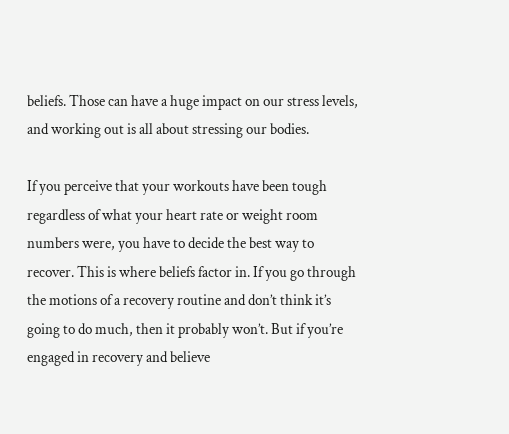beliefs. Those can have a huge impact on our stress levels, and working out is all about stressing our bodies.

If you perceive that your workouts have been tough regardless of what your heart rate or weight room numbers were, you have to decide the best way to recover. This is where beliefs factor in. If you go through the motions of a recovery routine and don’t think it’s going to do much, then it probably won’t. But if you’re engaged in recovery and believe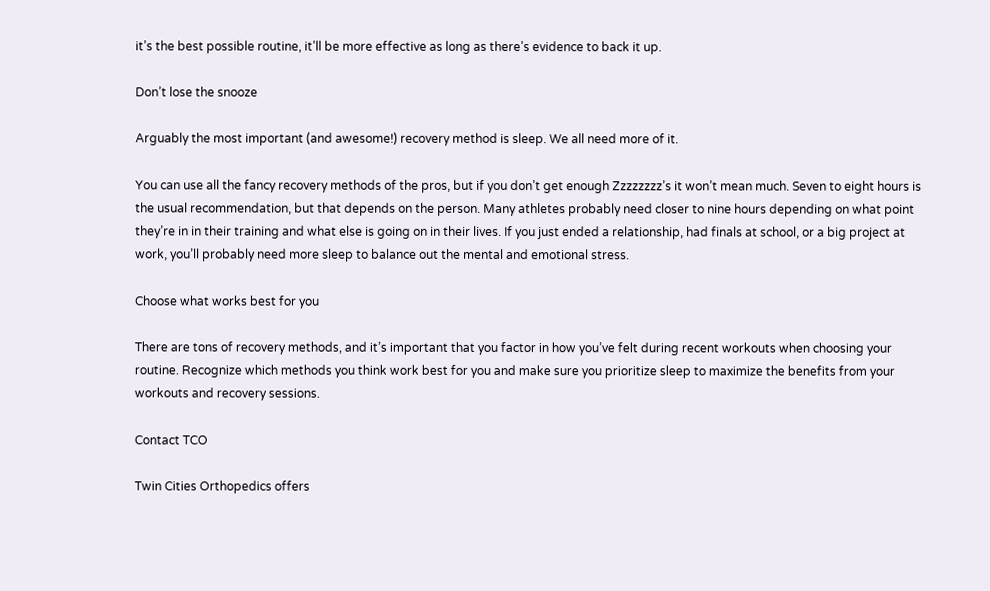it’s the best possible routine, it’ll be more effective as long as there’s evidence to back it up.

Don’t lose the snooze

Arguably the most important (and awesome!) recovery method is sleep. We all need more of it.

You can use all the fancy recovery methods of the pros, but if you don’t get enough Zzzzzzzz’s it won’t mean much. Seven to eight hours is the usual recommendation, but that depends on the person. Many athletes probably need closer to nine hours depending on what point they’re in in their training and what else is going on in their lives. If you just ended a relationship, had finals at school, or a big project at work, you’ll probably need more sleep to balance out the mental and emotional stress.

Choose what works best for you

There are tons of recovery methods, and it’s important that you factor in how you’ve felt during recent workouts when choosing your routine. Recognize which methods you think work best for you and make sure you prioritize sleep to maximize the benefits from your workouts and recovery sessions.

Contact TCO

Twin Cities Orthopedics offers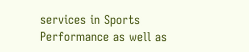services in Sports Performance as well as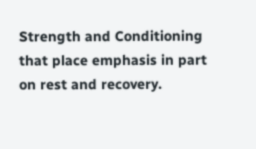Strength and Conditioning that place emphasis in part on rest and recovery.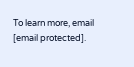To learn more, email [email protected].